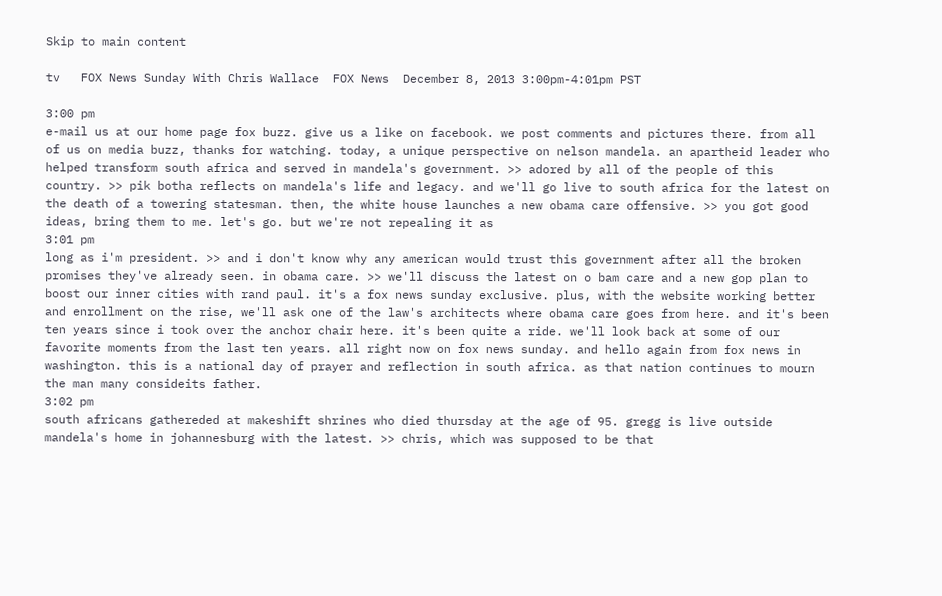Skip to main content

tv   FOX News Sunday With Chris Wallace  FOX News  December 8, 2013 3:00pm-4:01pm PST

3:00 pm
e-mail us at our home page fox buzz. give us a like on facebook. we post comments and pictures there. from all of us on media buzz, thanks for watching. today, a unique perspective on nelson mandela. an apartheid leader who helped transform south africa and served in mandela's government. >> adored by all of the people of this country. >> pik botha reflects on mandela's life and legacy. and we'll go live to south africa for the latest on the death of a towering statesman. then, the white house launches a new obama care offensive. >> you got good ideas, bring them to me. let's go. but we're not repealing it as
3:01 pm
long as i'm president. >> and i don't know why any american would trust this government after all the broken promises they've already seen. in obama care. >> we'll discuss the latest on o bam care and a new gop plan to boost our inner cities with rand paul. it's a fox news sunday exclusive. plus, with the website working better and enrollment on the rise, we'll ask one of the law's architects where obama care goes from here. and it's been ten years since i took over the anchor chair here. it's been quite a ride. we'll look back at some of our favorite moments from the last ten years. all right now on fox news sunday. and hello again from fox news in washington. this is a national day of prayer and reflection in south africa. as that nation continues to mourn the man many consideits father.
3:02 pm
south africans gathereded at makeshift shrines who died thursday at the age of 95. gregg is live outside mandela's home in johannesburg with the latest. >> chris, which was supposed to be that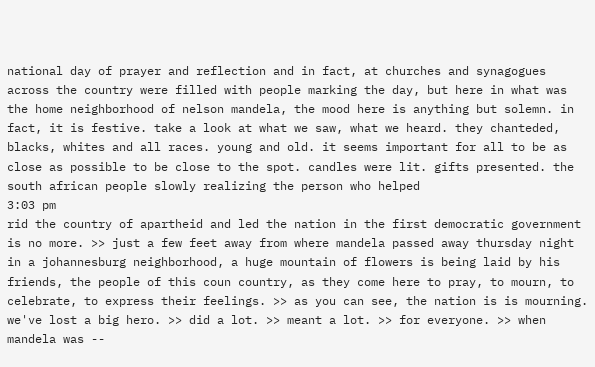national day of prayer and reflection and in fact, at churches and synagogues across the country were filled with people marking the day, but here in what was the home neighborhood of nelson mandela, the mood here is anything but solemn. in fact, it is festive. take a look at what we saw, what we heard. they chanteded, blacks, whites and all races. young and old. it seems important for all to be as close as possible to be close to the spot. candles were lit. gifts presented. the south african people slowly realizing the person who helped
3:03 pm
rid the country of apartheid and led the nation in the first democratic government is no more. >> just a few feet away from where mandela passed away thursday night in a johannesburg neighborhood, a huge mountain of flowers is being laid by his friends, the people of this coun country, as they come here to pray, to mourn, to celebrate, to express their feelings. >> as you can see, the nation is is mourning. we've lost a big hero. >> did a lot. >> meant a lot. >> for everyone. >> when mandela was --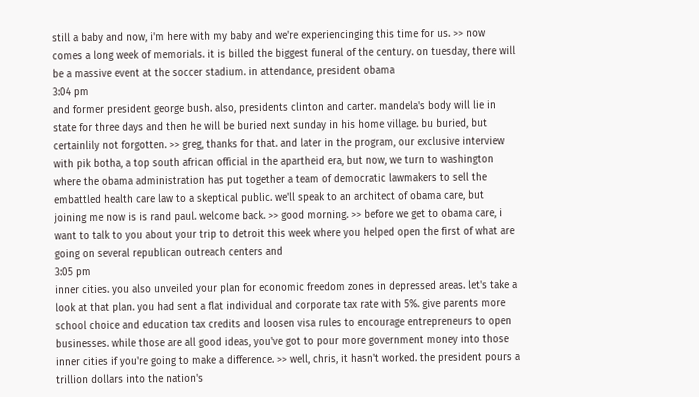still a baby and now, i'm here with my baby and we're experiencinging this time for us. >> now comes a long week of memorials. it is billed the biggest funeral of the century. on tuesday, there will be a massive event at the soccer stadium. in attendance, president obama
3:04 pm
and former president george bush. also, presidents clinton and carter. mandela's body will lie in state for three days and then he will be buried next sunday in his home village. bu buried, but certainlily not forgotten. >> greg, thanks for that. and later in the program, our exclusive interview with pik botha, a top south african official in the apartheid era, but now, we turn to washington where the obama administration has put together a team of democratic lawmakers to sell the embattled health care law to a skeptical public. we'll speak to an architect of obama care, but joining me now is is rand paul. welcome back. >> good morning. >> before we get to obama care, i want to talk to you about your trip to detroit this week where you helped open the first of what are going on several republican outreach centers and
3:05 pm
inner cities. you also unveiled your plan for economic freedom zones in depressed areas. let's take a look at that plan. you had sent a flat individual and corporate tax rate with 5%. give parents more school choice and education tax credits and loosen visa rules to encourage entrepreneurs to open businesses. while those are all good ideas, you've got to pour more government money into those inner cities if you're going to make a difference. >> well, chris, it hasn't worked. the president pours a trillion dollars into the nation's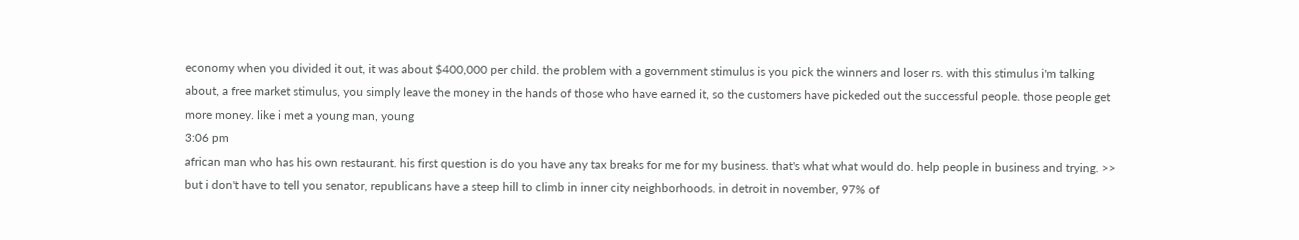economy when you divided it out, it was about $400,000 per child. the problem with a government stimulus is you pick the winners and loser rs. with this stimulus i'm talking about, a free market stimulus, you simply leave the money in the hands of those who have earned it, so the customers have pickeded out the successful people. those people get more money. like i met a young man, young
3:06 pm
african man who has his own restaurant. his first question is do you have any tax breaks for me for my business. that's what what would do. help people in business and trying. >> but i don't have to tell you senator, republicans have a steep hill to climb in inner city neighborhoods. in detroit in november, 97% of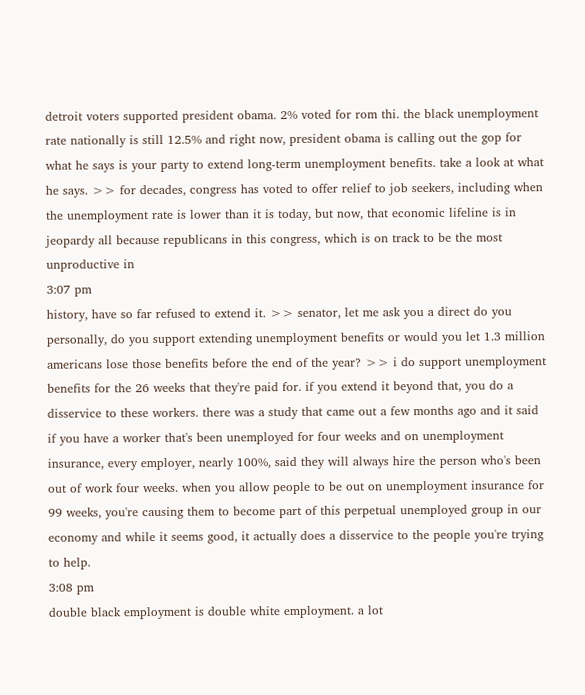detroit voters supported president obama. 2% voted for rom thi. the black unemployment rate nationally is still 12.5% and right now, president obama is calling out the gop for what he says is your party to extend long-term unemployment benefits. take a look at what he says. >> for decades, congress has voted to offer relief to job seekers, including when the unemployment rate is lower than it is today, but now, that economic lifeline is in jeopardy all because republicans in this congress, which is on track to be the most unproductive in
3:07 pm
history, have so far refused to extend it. >> senator, let me ask you a direct do you personally, do you support extending unemployment benefits or would you let 1.3 million americans lose those benefits before the end of the year? >> i do support unemployment benefits for the 26 weeks that they're paid for. if you extend it beyond that, you do a disservice to these workers. there was a study that came out a few months ago and it said if you have a worker that's been unemployed for four weeks and on unemployment insurance, every employer, nearly 100%, said they will always hire the person who's been out of work four weeks. when you allow people to be out on unemployment insurance for 99 weeks, you're causing them to become part of this perpetual unemployed group in our economy and while it seems good, it actually does a disservice to the people you're trying to help.
3:08 pm
double black employment is double white employment. a lot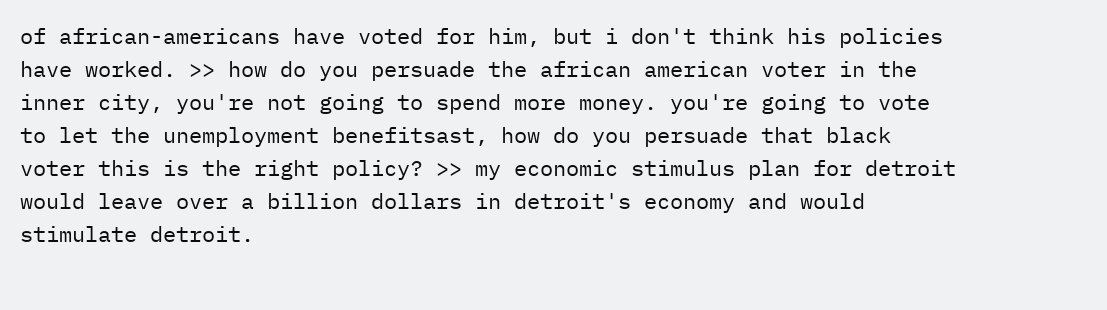of african-americans have voted for him, but i don't think his policies have worked. >> how do you persuade the african american voter in the inner city, you're not going to spend more money. you're going to vote to let the unemployment benefitsast, how do you persuade that black voter this is the right policy? >> my economic stimulus plan for detroit would leave over a billion dollars in detroit's economy and would stimulate detroit.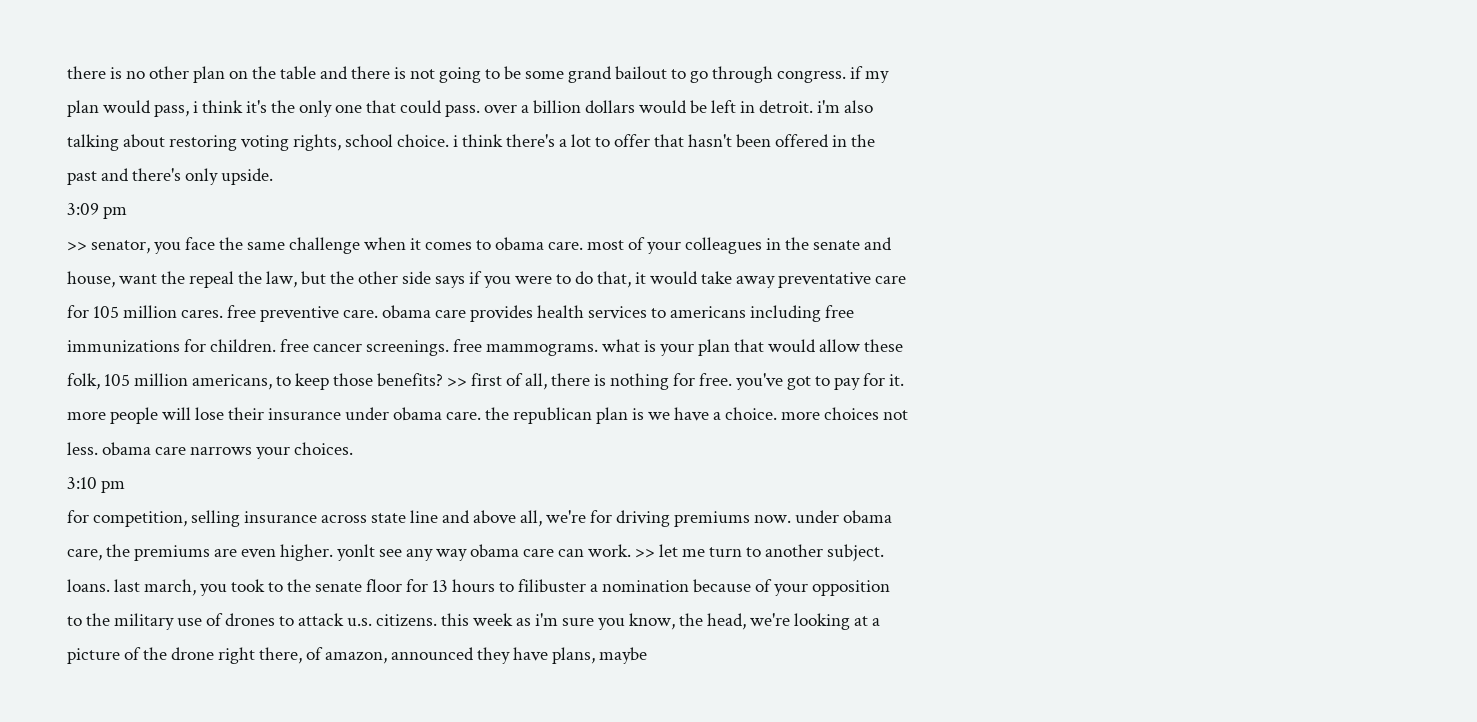there is no other plan on the table and there is not going to be some grand bailout to go through congress. if my plan would pass, i think it's the only one that could pass. over a billion dollars would be left in detroit. i'm also talking about restoring voting rights, school choice. i think there's a lot to offer that hasn't been offered in the past and there's only upside.
3:09 pm
>> senator, you face the same challenge when it comes to obama care. most of your colleagues in the senate and house, want the repeal the law, but the other side says if you were to do that, it would take away preventative care for 105 million cares. free preventive care. obama care provides health services to americans including free immunizations for children. free cancer screenings. free mammograms. what is your plan that would allow these folk, 105 million americans, to keep those benefits? >> first of all, there is nothing for free. you've got to pay for it. more people will lose their insurance under obama care. the republican plan is we have a choice. more choices not less. obama care narrows your choices.
3:10 pm
for competition, selling insurance across state line and above all, we're for driving premiums now. under obama care, the premiums are even higher. yonlt see any way obama care can work. >> let me turn to another subject. loans. last march, you took to the senate floor for 13 hours to filibuster a nomination because of your opposition to the military use of drones to attack u.s. citizens. this week as i'm sure you know, the head, we're looking at a picture of the drone right there, of amazon, announced they have plans, maybe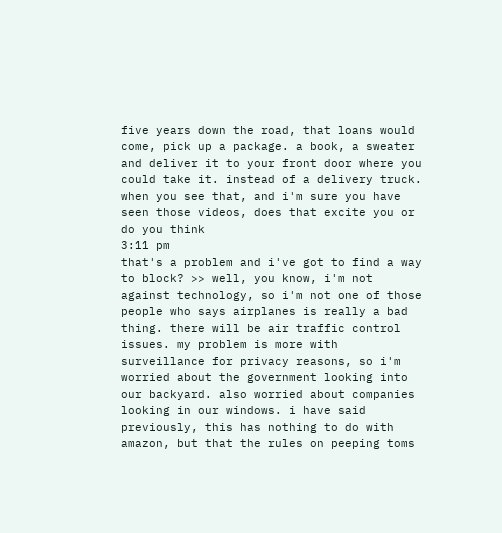five years down the road, that loans would come, pick up a package. a book, a sweater and deliver it to your front door where you could take it. instead of a delivery truck. when you see that, and i'm sure you have seen those videos, does that excite you or do you think
3:11 pm
that's a problem and i've got to find a way to block? >> well, you know, i'm not against technology, so i'm not one of those people who says airplanes is really a bad thing. there will be air traffic control issues. my problem is more with surveillance for privacy reasons, so i'm worried about the government looking into our backyard. also worried about companies looking in our windows. i have said previously, this has nothing to do with amazon, but that the rules on peeping toms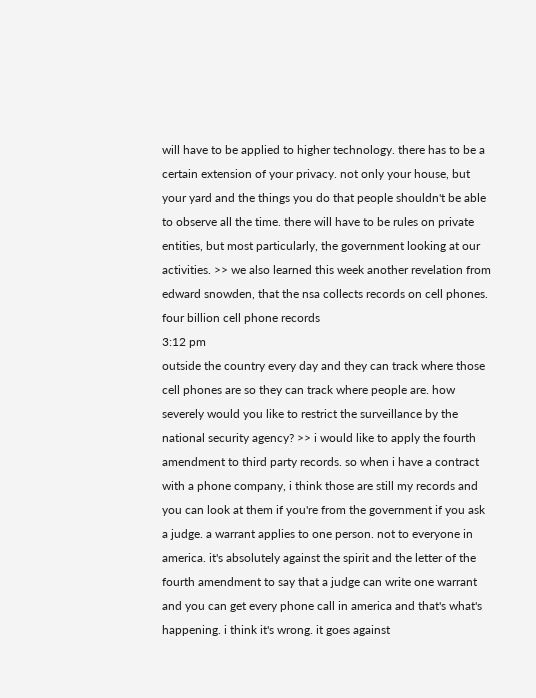will have to be applied to higher technology. there has to be a certain extension of your privacy. not only your house, but your yard and the things you do that people shouldn't be able to observe all the time. there will have to be rules on private entities, but most particularly, the government looking at our activities. >> we also learned this week another revelation from edward snowden, that the nsa collects records on cell phones. four billion cell phone records
3:12 pm
outside the country every day and they can track where those cell phones are so they can track where people are. how severely would you like to restrict the surveillance by the national security agency? >> i would like to apply the fourth amendment to third party records. so when i have a contract with a phone company, i think those are still my records and you can look at them if you're from the government if you ask a judge. a warrant applies to one person. not to everyone in america. it's absolutely against the spirit and the letter of the fourth amendment to say that a judge can write one warrant and you can get every phone call in america and that's what's happening. i think it's wrong. it goes against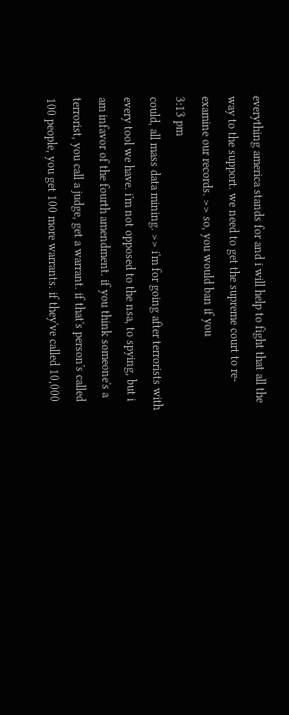everything america stands for and i will help to fight that all the way to the support. we need to get the supreme court to re-examine our records. >> so, you would ban if you
3:13 pm
could, all mass data mining. >> i'm for going after terrorists with every tool we have. i'm not opposed to the nsa, to spying, but i am infavor of the fourth amendment. if you think someone's a terrorist, you call a judge, get a warrant. if that's person's called 100 people, you get 100 more warrants. if they've called 10,000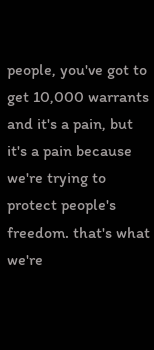people, you've got to get 10,000 warrants and it's a pain, but it's a pain because we're trying to protect people's freedom. that's what we're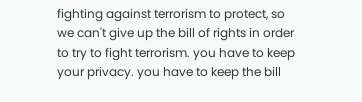fighting against terrorism to protect, so we can't give up the bill of rights in order to try to fight terrorism. you have to keep your privacy. you have to keep the bill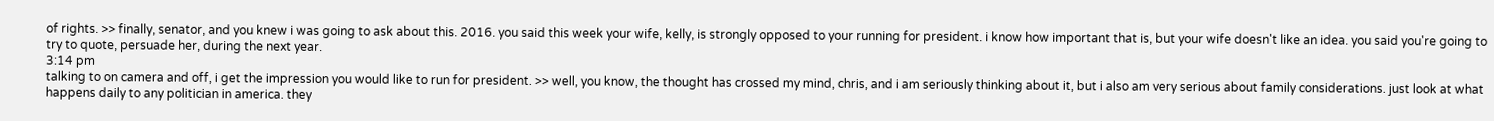of rights. >> finally, senator, and you knew i was going to ask about this. 2016. you said this week your wife, kelly, is strongly opposed to your running for president. i know how important that is, but your wife doesn't like an idea. you said you're going to try to quote, persuade her, during the next year.
3:14 pm
talking to on camera and off, i get the impression you would like to run for president. >> well, you know, the thought has crossed my mind, chris, and i am seriously thinking about it, but i also am very serious about family considerations. just look at what happens daily to any politician in america. they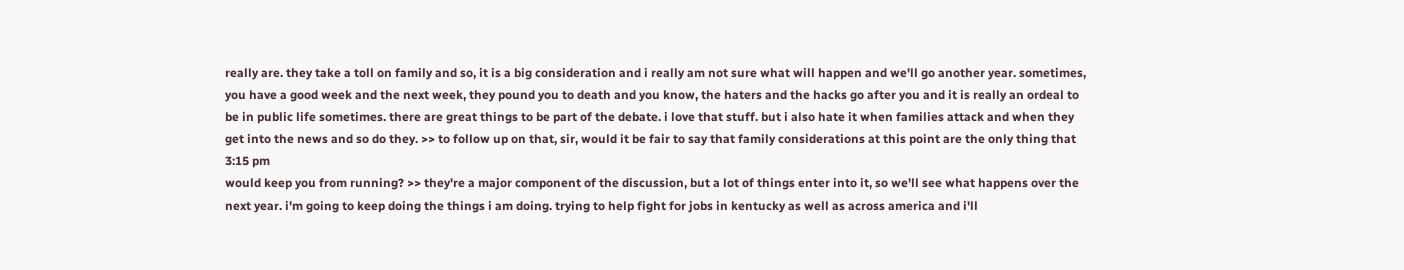really are. they take a toll on family and so, it is a big consideration and i really am not sure what will happen and we'll go another year. sometimes, you have a good week and the next week, they pound you to death and you know, the haters and the hacks go after you and it is really an ordeal to be in public life sometimes. there are great things to be part of the debate. i love that stuff. but i also hate it when families attack and when they get into the news and so do they. >> to follow up on that, sir, would it be fair to say that family considerations at this point are the only thing that
3:15 pm
would keep you from running? >> they're a major component of the discussion, but a lot of things enter into it, so we'll see what happens over the next year. i'm going to keep doing the things i am doing. trying to help fight for jobs in kentucky as well as across america and i'll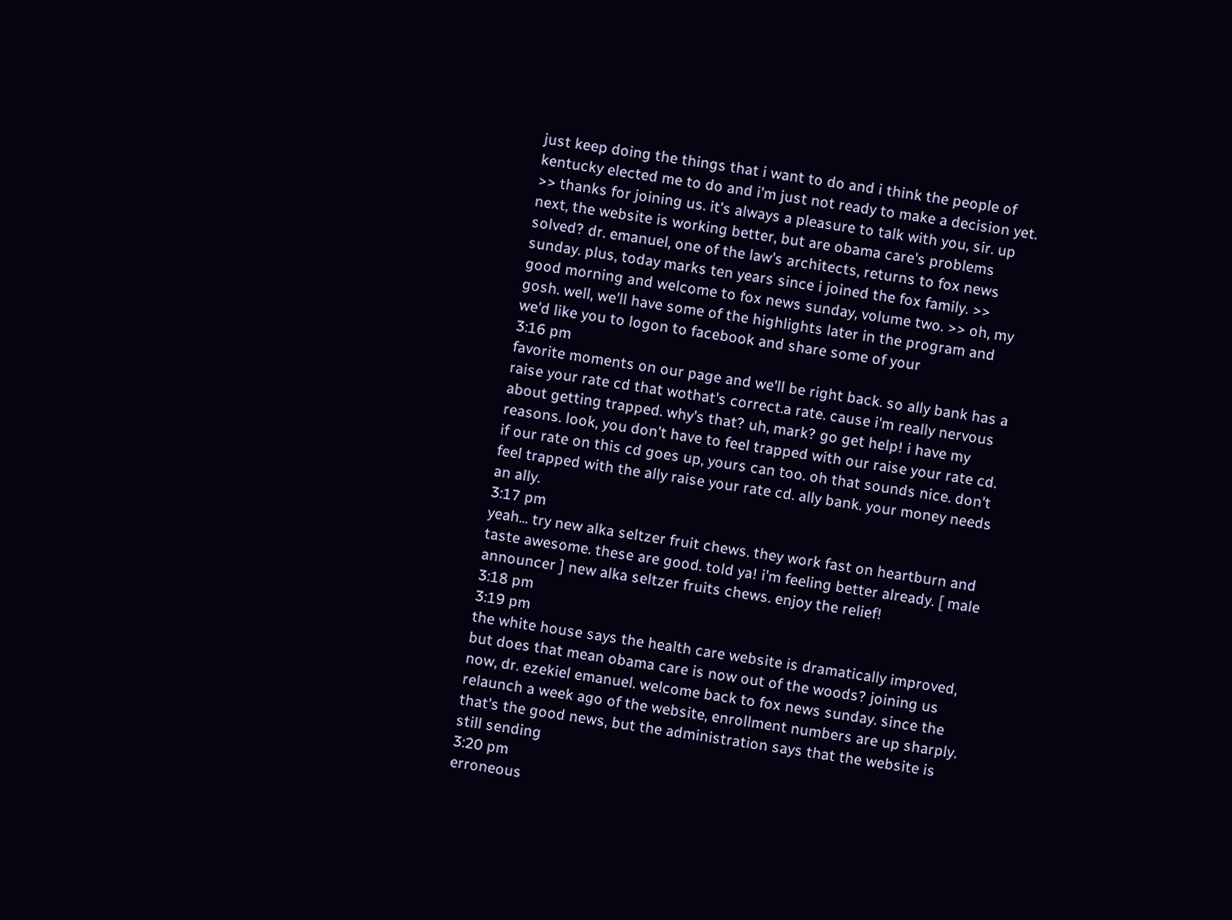just keep doing the things that i want to do and i think the people of kentucky elected me to do and i'm just not ready to make a decision yet. >> thanks for joining us. it's always a pleasure to talk with you, sir. up next, the website is working better, but are obama care's problems solved? dr. emanuel, one of the law's architects, returns to fox news sunday. plus, today marks ten years since i joined the fox family. >> good morning and welcome to fox news sunday, volume two. >> oh, my gosh. well, we'll have some of the highlights later in the program and we'd like you to logon to facebook and share some of your
3:16 pm
favorite moments on our page and we'll be right back. so ally bank has a raise your rate cd that wothat's correct.a rate. cause i'm really nervous about getting trapped. why's that? uh, mark? go get help! i have my reasons. look, you don't have to feel trapped with our raise your rate cd. if our rate on this cd goes up, yours can too. oh that sounds nice. don't feel trapped with the ally raise your rate cd. ally bank. your money needs an ally.
3:17 pm
yeah... try new alka seltzer fruit chews. they work fast on heartburn and taste awesome. these are good. told ya! i'm feeling better already. [ male announcer ] new alka seltzer fruits chews. enjoy the relief!
3:18 pm
3:19 pm
the white house says the health care website is dramatically improved, but does that mean obama care is now out of the woods? joining us now, dr. ezekiel emanuel. welcome back to fox news sunday. since the relaunch a week ago of the website, enrollment numbers are up sharply. that's the good news, but the administration says that the website is still sending
3:20 pm
erroneous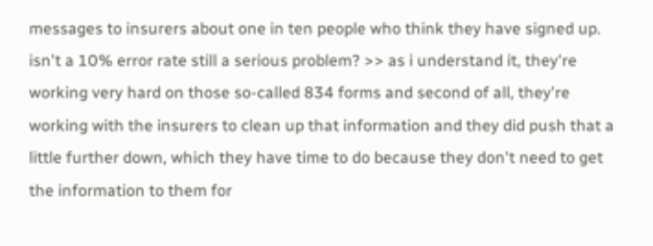messages to insurers about one in ten people who think they have signed up. isn't a 10% error rate still a serious problem? >> as i understand it, they're working very hard on those so-called 834 forms and second of all, they're working with the insurers to clean up that information and they did push that a little further down, which they have time to do because they don't need to get the information to them for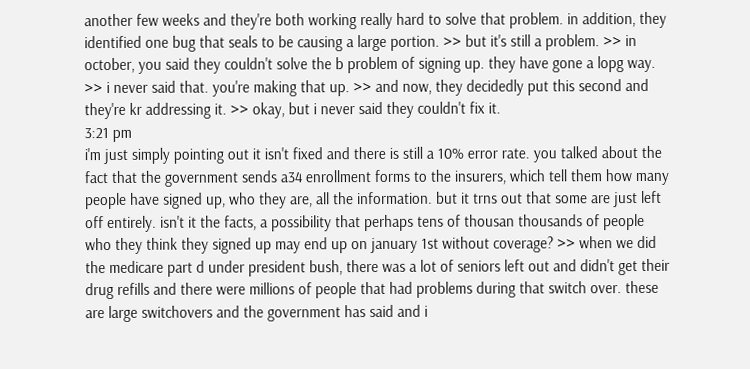another few weeks and they're both working really hard to solve that problem. in addition, they identified one bug that seals to be causing a large portion. >> but it's still a problem. >> in october, you said they couldn't solve the b problem of signing up. they have gone a lopg way. >> i never said that. you're making that up. >> and now, they decidedly put this second and they're kr addressing it. >> okay, but i never said they couldn't fix it.
3:21 pm
i'm just simply pointing out it isn't fixed and there is still a 10% error rate. you talked about the fact that the government sends a34 enrollment forms to the insurers, which tell them how many people have signed up, who they are, all the information. but it trns out that some are just left off entirely. isn't it the facts, a possibility that perhaps tens of thousan thousands of people who they think they signed up may end up on january 1st without coverage? >> when we did the medicare part d under president bush, there was a lot of seniors left out and didn't get their drug refills and there were millions of people that had problems during that switch over. these are large switchovers and the government has said and i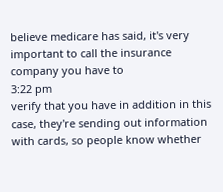believe medicare has said, it's very important to call the insurance company you have to
3:22 pm
verify that you have in addition in this case, they're sending out information with cards, so people know whether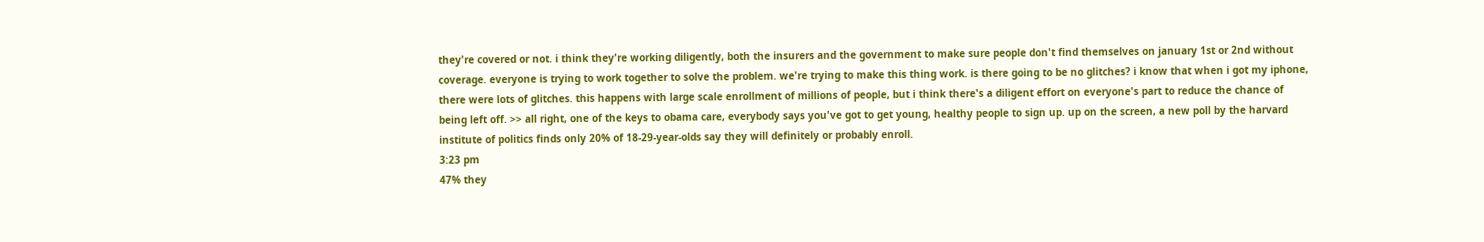they're covered or not. i think they're working diligently, both the insurers and the government to make sure people don't find themselves on january 1st or 2nd without coverage. everyone is trying to work together to solve the problem. we're trying to make this thing work. is there going to be no glitches? i know that when i got my iphone, there were lots of glitches. this happens with large scale enrollment of millions of people, but i think there's a diligent effort on everyone's part to reduce the chance of being left off. >> all right, one of the keys to obama care, everybody says you've got to get young, healthy people to sign up. up on the screen, a new poll by the harvard institute of politics finds only 20% of 18-29-year-olds say they will definitely or probably enroll.
3:23 pm
47% they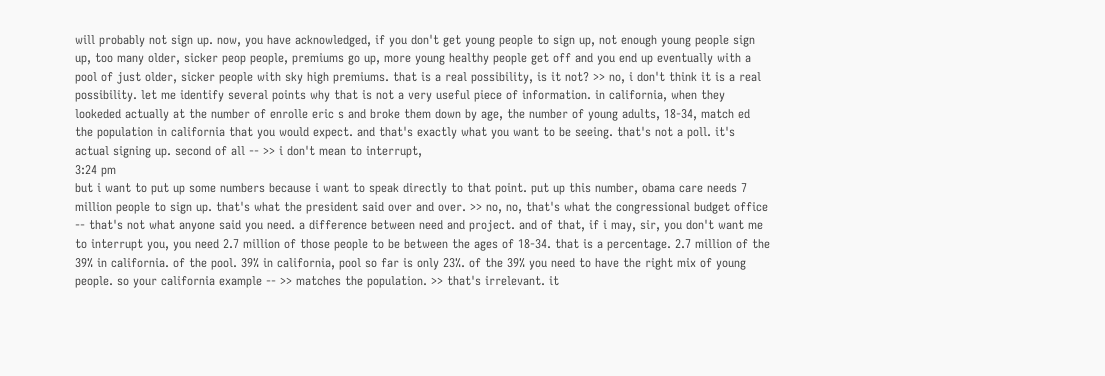will probably not sign up. now, you have acknowledged, if you don't get young people to sign up, not enough young people sign up, too many older, sicker peop people, premiums go up, more young healthy people get off and you end up eventually with a pool of just older, sicker people with sky high premiums. that is a real possibility, is it not? >> no, i don't think it is a real possibility. let me identify several points why that is not a very useful piece of information. in california, when they lookeded actually at the number of enrolle eric s and broke them down by age, the number of young adults, 18-34, match ed the population in california that you would expect. and that's exactly what you want to be seeing. that's not a poll. it's actual signing up. second of all -- >> i don't mean to interrupt,
3:24 pm
but i want to put up some numbers because i want to speak directly to that point. put up this number, obama care needs 7 million people to sign up. that's what the president said over and over. >> no, no, that's what the congressional budget office -- that's not what anyone said you need. a difference between need and project. and of that, if i may, sir, you don't want me to interrupt you, you need 2.7 million of those people to be between the ages of 18-34. that is a percentage. 2.7 million of the 39% in california. of the pool. 39% in california, pool so far is only 23%. of the 39% you need to have the right mix of young people. so your california example -- >> matches the population. >> that's irrelevant. it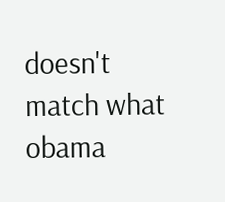doesn't match what obama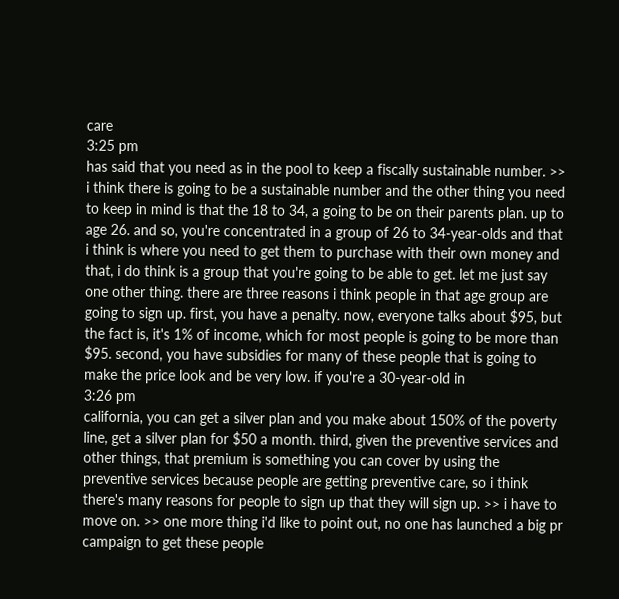care
3:25 pm
has said that you need as in the pool to keep a fiscally sustainable number. >> i think there is going to be a sustainable number and the other thing you need to keep in mind is that the 18 to 34, a going to be on their parents plan. up to age 26. and so, you're concentrated in a group of 26 to 34-year-olds and that i think is where you need to get them to purchase with their own money and that, i do think is a group that you're going to be able to get. let me just say one other thing. there are three reasons i think people in that age group are going to sign up. first, you have a penalty. now, everyone talks about $95, but the fact is, it's 1% of income, which for most people is going to be more than $95. second, you have subsidies for many of these people that is going to make the price look and be very low. if you're a 30-year-old in
3:26 pm
california, you can get a silver plan and you make about 150% of the poverty line, get a silver plan for $50 a month. third, given the preventive services and other things, that premium is something you can cover by using the preventive services because people are getting preventive care, so i think there's many reasons for people to sign up that they will sign up. >> i have to move on. >> one more thing i'd like to point out, no one has launched a big pr campaign to get these people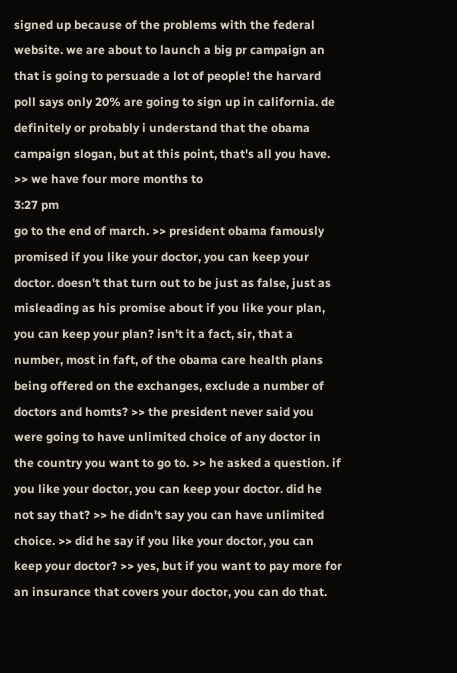signed up because of the problems with the federal website. we are about to launch a big pr campaign an that is going to persuade a lot of people! the harvard poll says only 20% are going to sign up in california. de definitely or probably i understand that the obama campaign slogan, but at this point, that's all you have. >> we have four more months to
3:27 pm
go to the end of march. >> president obama famously promised if you like your doctor, you can keep your doctor. doesn't that turn out to be just as false, just as misleading as his promise about if you like your plan, you can keep your plan? isn't it a fact, sir, that a number, most in faft, of the obama care health plans being offered on the exchanges, exclude a number of doctors and homts? >> the president never said you were going to have unlimited choice of any doctor in the country you want to go to. >> he asked a question. if you like your doctor, you can keep your doctor. did he not say that? >> he didn't say you can have unlimited choice. >> did he say if you like your doctor, you can keep your doctor? >> yes, but if you want to pay more for an insurance that covers your doctor, you can do that.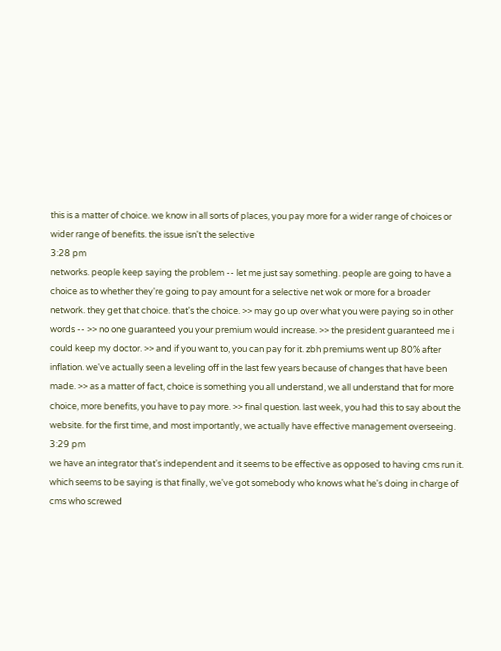this is a matter of choice. we know in all sorts of places, you pay more for a wider range of choices or wider range of benefits. the issue isn't the selective
3:28 pm
networks. people keep saying the problem -- let me just say something. people are going to have a choice as to whether they're going to pay amount for a selective net wok or more for a broader network. they get that choice. that's the choice. >> may go up over what you were paying so in other words -- >> no one guaranteed you your premium would increase. >> the president guaranteed me i could keep my doctor. >> and if you want to, you can pay for it. zbh premiums went up 80% after inflation. we've actually seen a leveling off in the last few years because of changes that have been made. >> as a matter of fact, choice is something you all understand, we all understand that for more choice, more benefits, you have to pay more. >> final question. last week, you had this to say about the website. for the first time, and most importantly, we actually have effective management overseeing.
3:29 pm
we have an integrator that's independent and it seems to be effective as opposed to having cms run it. which seems to be saying is that finally, we've got somebody who knows what he's doing in charge of cms who screwed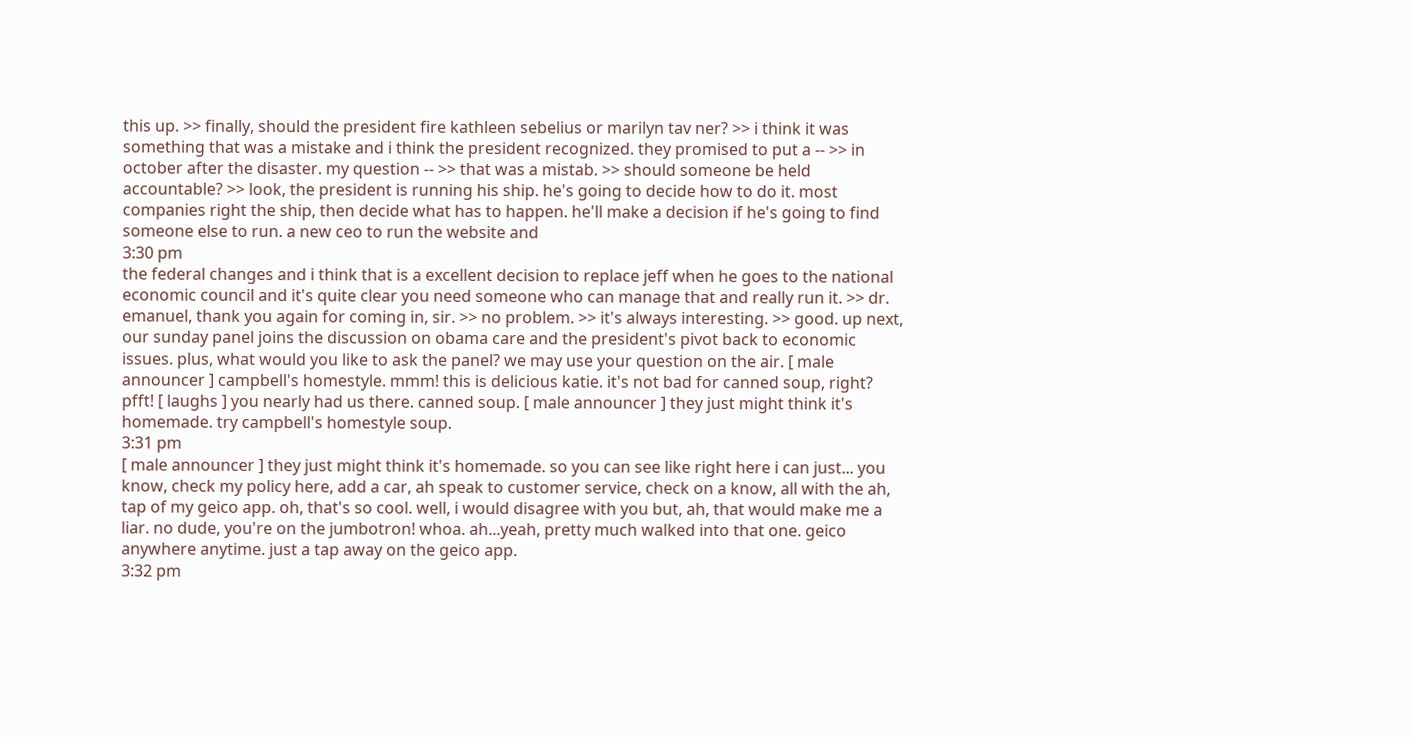this up. >> finally, should the president fire kathleen sebelius or marilyn tav ner? >> i think it was something that was a mistake and i think the president recognized. they promised to put a -- >> in october after the disaster. my question -- >> that was a mistab. >> should someone be held accountable? >> look, the president is running his ship. he's going to decide how to do it. most companies right the ship, then decide what has to happen. he'll make a decision if he's going to find someone else to run. a new ceo to run the website and
3:30 pm
the federal changes and i think that is a excellent decision to replace jeff when he goes to the national economic council and it's quite clear you need someone who can manage that and really run it. >> dr. emanuel, thank you again for coming in, sir. >> no problem. >> it's always interesting. >> good. up next, our sunday panel joins the discussion on obama care and the president's pivot back to economic issues. plus, what would you like to ask the panel? we may use your question on the air. [ male announcer ] campbell's homestyle. mmm! this is delicious katie. it's not bad for canned soup, right? pfft! [ laughs ] you nearly had us there. canned soup. [ male announcer ] they just might think it's homemade. try campbell's homestyle soup.
3:31 pm
[ male announcer ] they just might think it's homemade. so you can see like right here i can just... you know, check my policy here, add a car, ah speak to customer service, check on a know, all with the ah, tap of my geico app. oh, that's so cool. well, i would disagree with you but, ah, that would make me a liar. no dude, you're on the jumbotron! whoa. ah...yeah, pretty much walked into that one. geico anywhere anytime. just a tap away on the geico app.
3:32 pm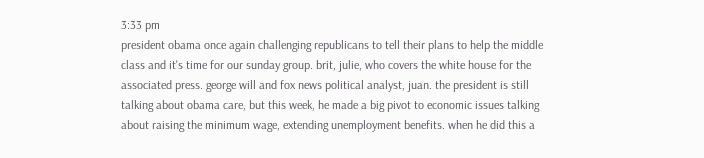3:33 pm
president obama once again challenging republicans to tell their plans to help the middle class and it's time for our sunday group. brit, julie, who covers the white house for the associated press. george will and fox news political analyst, juan. the president is still talking about obama care, but this week, he made a big pivot to economic issues talking about raising the minimum wage, extending unemployment benefits. when he did this a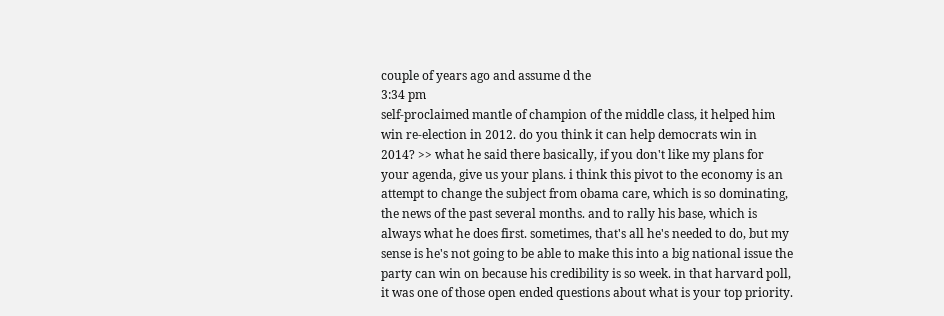couple of years ago and assume d the
3:34 pm
self-proclaimed mantle of champion of the middle class, it helped him win re-election in 2012. do you think it can help democrats win in 2014? >> what he said there basically, if you don't like my plans for your agenda, give us your plans. i think this pivot to the economy is an attempt to change the subject from obama care, which is so dominating, the news of the past several months. and to rally his base, which is always what he does first. sometimes, that's all he's needed to do, but my sense is he's not going to be able to make this into a big national issue the party can win on because his credibility is so week. in that harvard poll, it was one of those open ended questions about what is your top priority.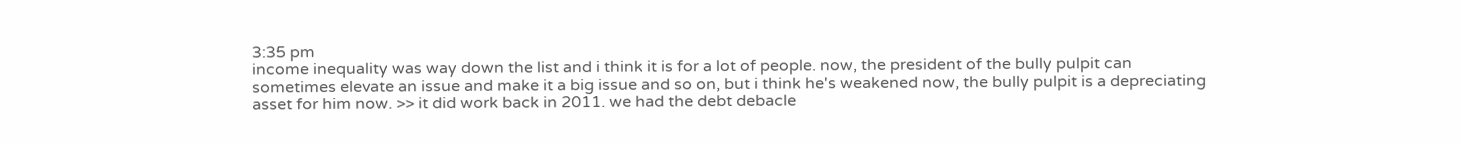3:35 pm
income inequality was way down the list and i think it is for a lot of people. now, the president of the bully pulpit can sometimes elevate an issue and make it a big issue and so on, but i think he's weakened now, the bully pulpit is a depreciating asset for him now. >> it did work back in 2011. we had the debt debacle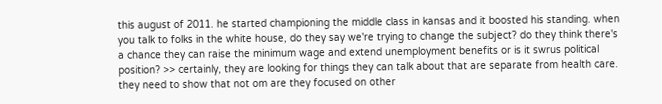this august of 2011. he started championing the middle class in kansas and it boosted his standing. when you talk to folks in the white house, do they say we're trying to change the subject? do they think there's a chance they can raise the minimum wage and extend unemployment benefits or is it swrus political position? >> certainly, they are looking for things they can talk about that are separate from health care. they need to show that not om are they focused on other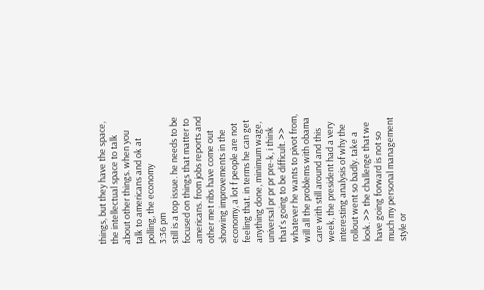things, but they have the space, the intellectual space to talk about other things. when you talk to americans and ok at polling, the economy
3:36 pm
still is a top issue. he needs to be focused on things that matter to americans. from jobs reports and other met ribs have come out showing improvements in the economy, a lot f people are not feeling that. in terms he can get anything done, minimum wage, universal pr pr pr pre-k, i think that's going to be difficult. >> whatever he wants to pivot from, will all the problems with obama care with still around and this week, the president had a very interesting analysis of why the rollout went so badly. take a look. >> the challenge that we have going forward is not so much my personal management style or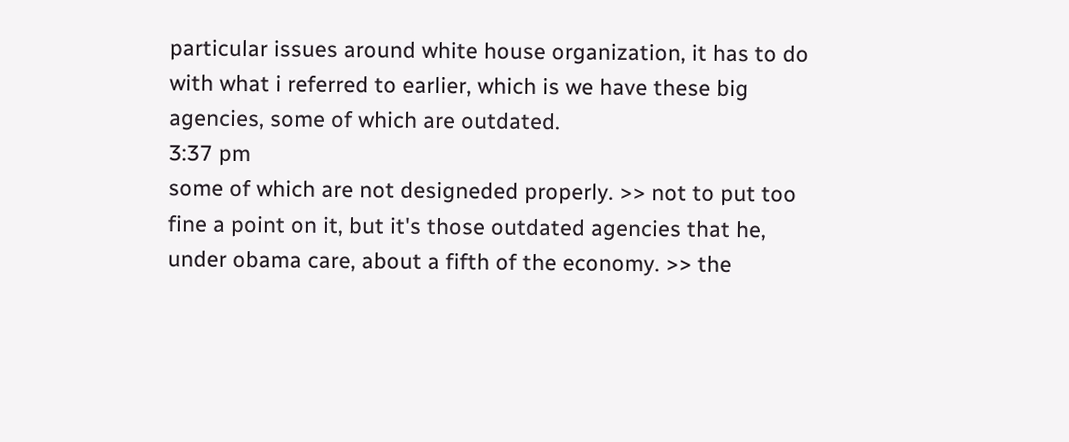particular issues around white house organization, it has to do with what i referred to earlier, which is we have these big agencies, some of which are outdated.
3:37 pm
some of which are not designeded properly. >> not to put too fine a point on it, but it's those outdated agencies that he, under obama care, about a fifth of the economy. >> the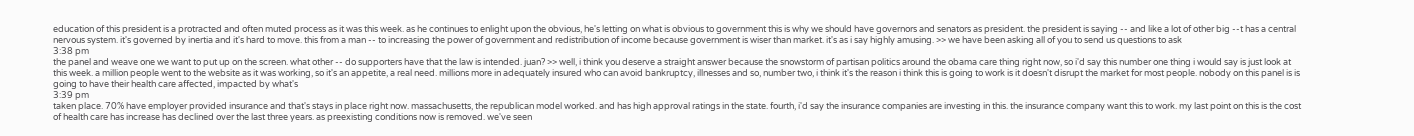education of this president is a protracted and often muted process as it was this week. as he continues to enlight upon the obvious, he's letting on what is obvious to government this is why we should have governors and senators as president. the president is saying -- and like a lot of other big --t has a central nervous system. it's governed by inertia and it's hard to move. this from a man -- to increasing the power of government and redistribution of income because government is wiser than market. it's as i say highly amusing. >> we have been asking all of you to send us questions to ask
3:38 pm
the panel and weave one we want to put up on the screen. what other -- do supporters have that the law is intended. juan? >> well, i think you deserve a straight answer because the snowstorm of partisan politics around the obama care thing right now, so i'd say this number one thing i would say is just look at this week. a million people went to the website as it was working, so it's an appetite, a real need. millions more in adequately insured who can avoid bankruptcy, illnesses and so, number two, i think it's the reason i think this is going to work is it doesn't disrupt the market for most people. nobody on this panel is is going to have their health care affected, impacted by what's
3:39 pm
taken place. 70% have employer provided insurance and that's stays in place right now. massachusetts, the republican model worked. and has high approval ratings in the state. fourth, i'd say the insurance companies are investing in this. the insurance company want this to work. my last point on this is the cost of health care has increase has declined over the last three years. as preexisting conditions now is removed. we've seen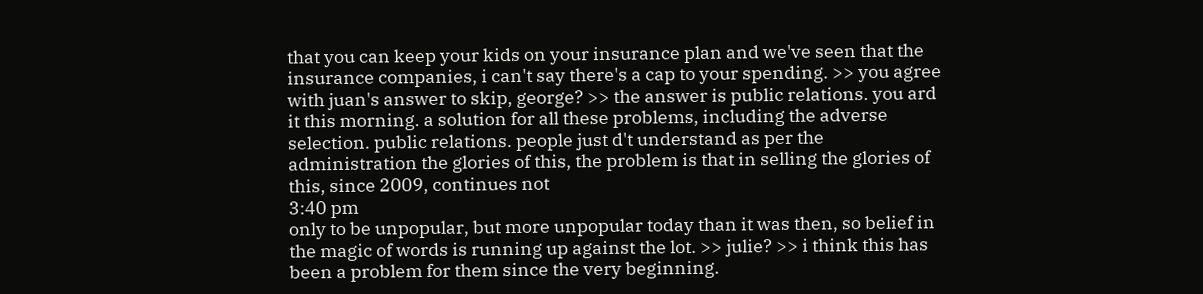that you can keep your kids on your insurance plan and we've seen that the insurance companies, i can't say there's a cap to your spending. >> you agree with juan's answer to skip, george? >> the answer is public relations. you ard it this morning. a solution for all these problems, including the adverse selection. public relations. people just d't understand as per the administration the glories of this, the problem is that in selling the glories of this, since 2009, continues not
3:40 pm
only to be unpopular, but more unpopular today than it was then, so belief in the magic of words is running up against the lot. >> julie? >> i think this has been a problem for them since the very beginning.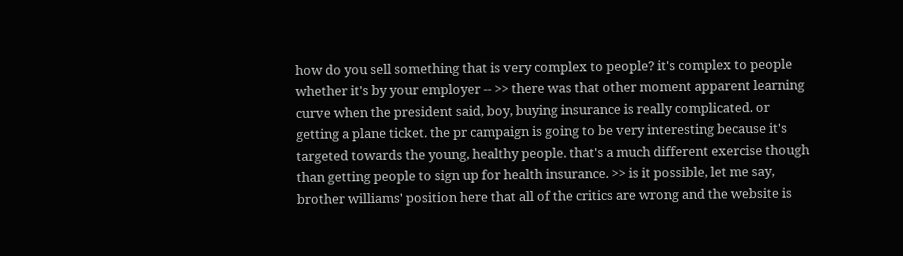how do you sell something that is very complex to people? it's complex to people whether it's by your employer -- >> there was that other moment apparent learning curve when the president said, boy, buying insurance is really complicated. or getting a plane ticket. the pr campaign is going to be very interesting because it's targeted towards the young, healthy people. that's a much different exercise though than getting people to sign up for health insurance. >> is it possible, let me say, brother williams' position here that all of the critics are wrong and the website is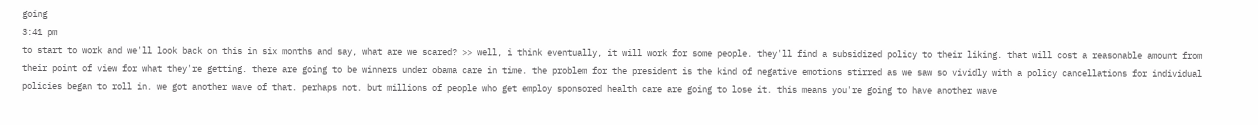going
3:41 pm
to start to work and we'll look back on this in six months and say, what are we scared? >> well, i think eventually, it will work for some people. they'll find a subsidized policy to their liking. that will cost a reasonable amount from their point of view for what they're getting. there are going to be winners under obama care in time. the problem for the president is the kind of negative emotions stirred as we saw so vividly with a policy cancellations for individual policies began to roll in. we got another wave of that. perhaps not. but millions of people who get employ sponsored health care are going to lose it. this means you're going to have another wave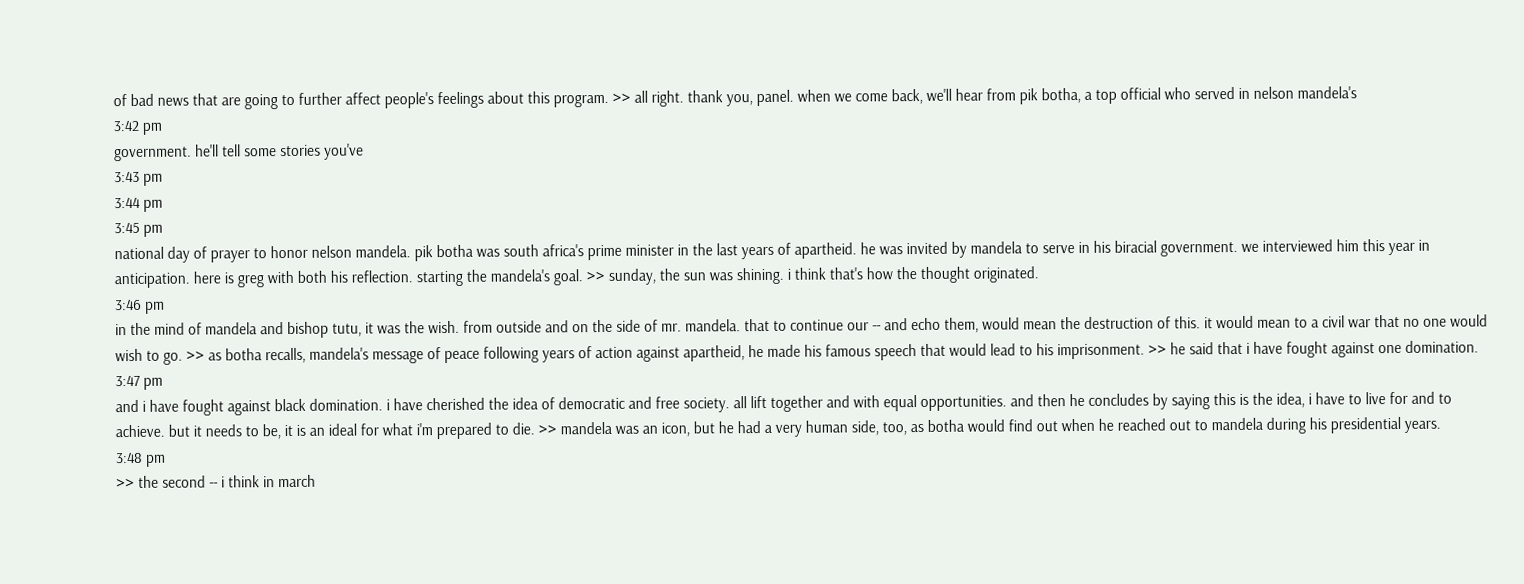of bad news that are going to further affect people's feelings about this program. >> all right. thank you, panel. when we come back, we'll hear from pik botha, a top official who served in nelson mandela's
3:42 pm
government. he'll tell some stories you've
3:43 pm
3:44 pm
3:45 pm
national day of prayer to honor nelson mandela. pik botha was south africa's prime minister in the last years of apartheid. he was invited by mandela to serve in his biracial government. we interviewed him this year in anticipation. here is greg with both his reflection. starting the mandela's goal. >> sunday, the sun was shining. i think that's how the thought originated.
3:46 pm
in the mind of mandela and bishop tutu, it was the wish. from outside and on the side of mr. mandela. that to continue our -- and echo them, would mean the destruction of this. it would mean to a civil war that no one would wish to go. >> as botha recalls, mandela's message of peace following years of action against apartheid, he made his famous speech that would lead to his imprisonment. >> he said that i have fought against one domination.
3:47 pm
and i have fought against black domination. i have cherished the idea of democratic and free society. all lift together and with equal opportunities. and then he concludes by saying this is the idea, i have to live for and to achieve. but it needs to be, it is an ideal for what i'm prepared to die. >> mandela was an icon, but he had a very human side, too, as botha would find out when he reached out to mandela during his presidential years.
3:48 pm
>> the second -- i think in march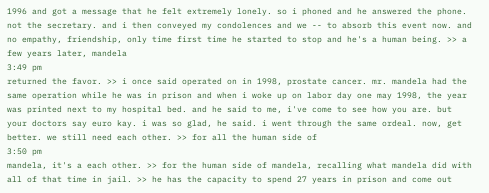1996 and got a message that he felt extremely lonely. so i phoned and he answered the phone. not the secretary. and i then conveyed my condolences and we -- to absorb this event now. and no empathy, friendship, only time first time he started to stop and he's a human being. >> a few years later, mandela
3:49 pm
returned the favor. >> i once said operated on in 1998, prostate cancer. mr. mandela had the same operation while he was in prison and when i woke up on labor day one may 1998, the year was printed next to my hospital bed. and he said to me, i've come to see how you are. but your doctors say euro kay. i was so glad, he said. i went through the same ordeal. now, get better. we still need each other. >> for all the human side of
3:50 pm
mandela, it's a each other. >> for the human side of mandela, recalling what mandela did with all of that time in jail. >> he has the capacity to spend 27 years in prison and come out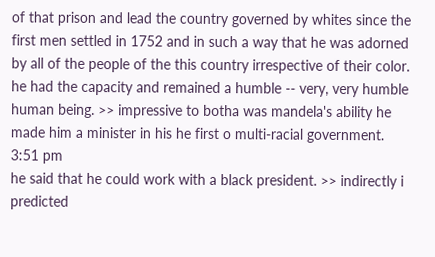of that prison and lead the country governed by whites since the first men settled in 1752 and in such a way that he was adorned by all of the people of the this country irrespective of their color. he had the capacity and remained a humble -- very, very humble human being. >> impressive to botha was mandela's ability he made him a minister in his he first o multi-racial government.
3:51 pm
he said that he could work with a black president. >> indirectly i predicted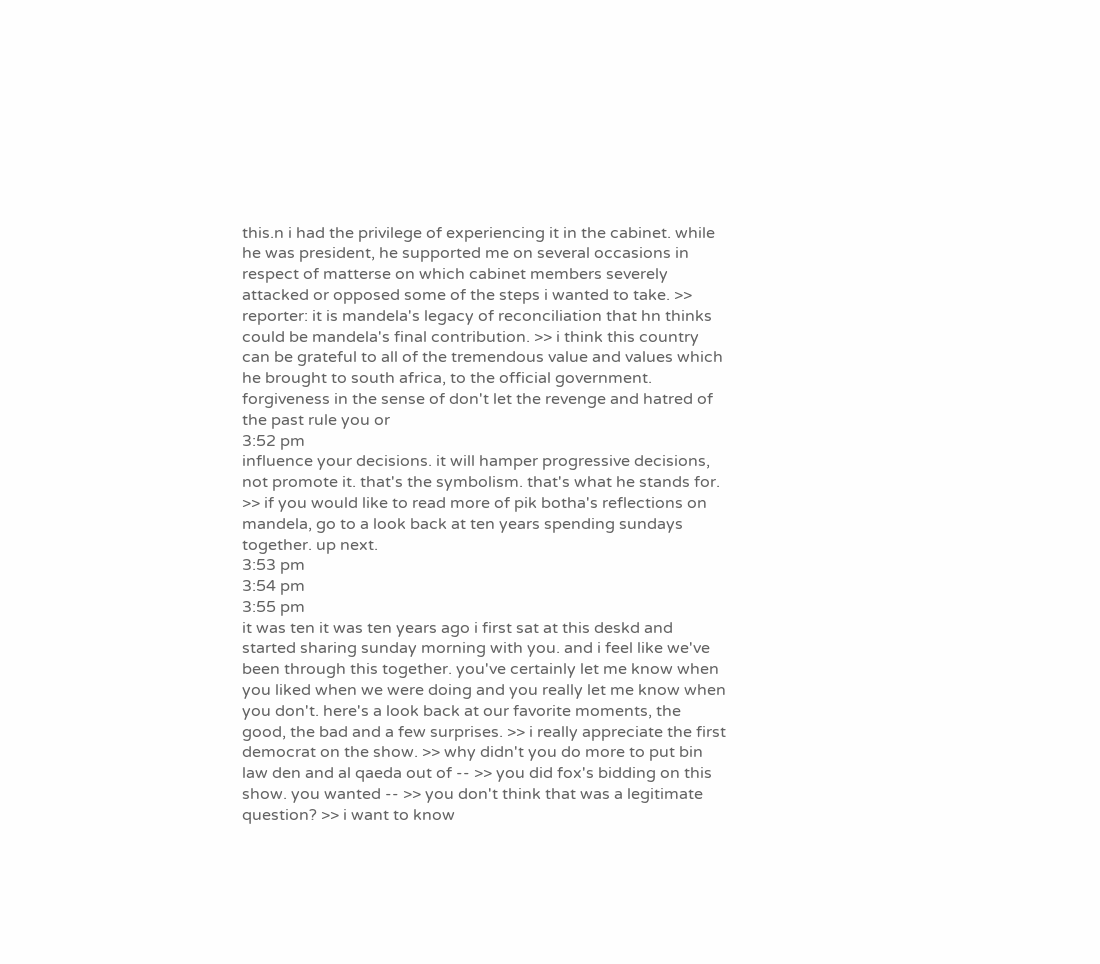this.n i had the privilege of experiencing it in the cabinet. while he was president, he supported me on several occasions in respect of matterse on which cabinet members severely attacked or opposed some of the steps i wanted to take. >> reporter: it is mandela's legacy of reconciliation that hn thinks could be mandela's final contribution. >> i think this country can be grateful to all of the tremendous value and values which he brought to south africa, to the official government. forgiveness in the sense of don't let the revenge and hatred of the past rule you or
3:52 pm
influence your decisions. it will hamper progressive decisions, not promote it. that's the symbolism. that's what he stands for. >> if you would like to read more of pik botha's reflections on mandela, go to a look back at ten years spending sundays together. up next.
3:53 pm
3:54 pm
3:55 pm
it was ten it was ten years ago i first sat at this deskd and started sharing sunday morning with you. and i feel like we've been through this together. you've certainly let me know when you liked when we were doing and you really let me know when you don't. here's a look back at our favorite moments, the good, the bad and a few surprises. >> i really appreciate the first democrat on the show. >> why didn't you do more to put bin law den and al qaeda out of -- >> you did fox's bidding on this show. you wanted -- >> you don't think that was a legitimate question? >> i want to know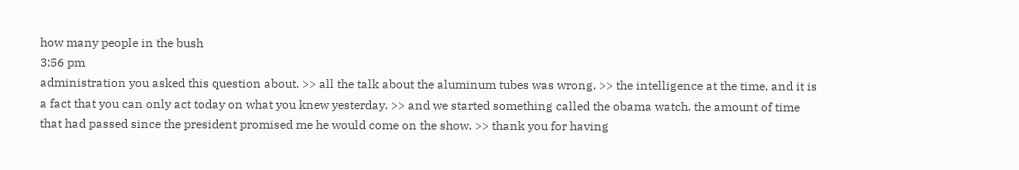how many people in the bush
3:56 pm
administration you asked this question about. >> all the talk about the aluminum tubes was wrong. >> the intelligence at the time, and it is a fact that you can only act today on what you knew yesterday. >> and we started something called the obama watch. the amount of time that had passed since the president promised me he would come on the show. >> thank you for having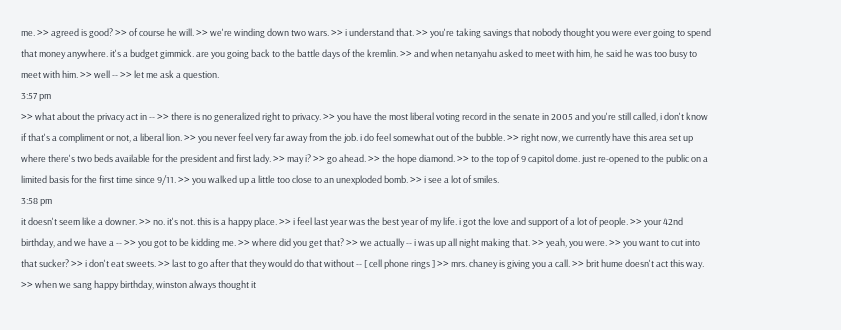me. >> agreed is good? >> of course he will. >> we're winding down two wars. >> i understand that. >> you're taking savings that nobody thought you were ever going to spend that money anywhere. it's a budget gimmick. are you going back to the battle days of the kremlin. >> and when netanyahu asked to meet with him, he said he was too busy to meet with him. >> well -- >> let me ask a question.
3:57 pm
>> what about the privacy act in -- >> there is no generalized right to privacy. >> you have the most liberal voting record in the senate in 2005 and you're still called, i don't know if that's a compliment or not, a liberal lion. >> you never feel very far away from the job. i do feel somewhat out of the bubble. >> right now, we currently have this area set up where there's two beds available for the president and first lady. >> may i? >> go ahead. >> the hope diamond. >> to the top of 9 capitol dome. just re-opened to the public on a limited basis for the first time since 9/11. >> you walked up a little too close to an unexploded bomb. >> i see a lot of smiles.
3:58 pm
it doesn't seem like a downer. >> no. it's not. this is a happy place. >> i feel last year was the best year of my life. i got the love and support of a lot of people. >> your 42nd birthday, and we have a -- >> you got to be kidding me. >> where did you get that? >> we actually -- i was up all night making that. >> yeah, you were. >> you want to cut into that sucker? >> i don't eat sweets. >> last to go after that they would do that without -- [ cell phone rings ] >> mrs. chaney is giving you a call. >> brit hume doesn't act this way. >> when we sang happy birthday, winston always thought it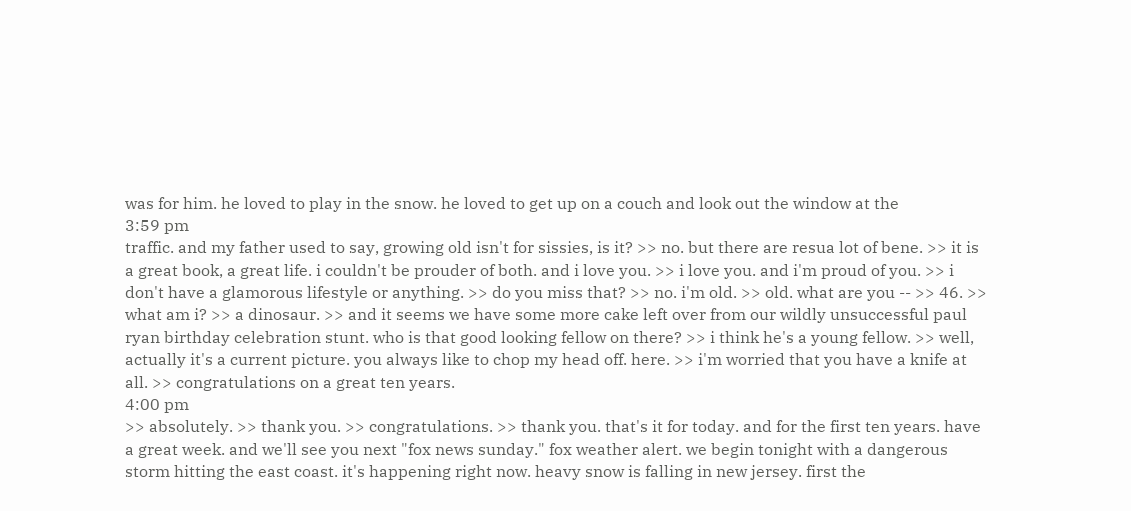was for him. he loved to play in the snow. he loved to get up on a couch and look out the window at the
3:59 pm
traffic. and my father used to say, growing old isn't for sissies, is it? >> no. but there are resua lot of bene. >> it is a great book, a great life. i couldn't be prouder of both. and i love you. >> i love you. and i'm proud of you. >> i don't have a glamorous lifestyle or anything. >> do you miss that? >> no. i'm old. >> old. what are you -- >> 46. >> what am i? >> a dinosaur. >> and it seems we have some more cake left over from our wildly unsuccessful paul ryan birthday celebration stunt. who is that good looking fellow on there? >> i think he's a young fellow. >> well, actually it's a current picture. you always like to chop my head off. here. >> i'm worried that you have a knife at all. >> congratulations on a great ten years.
4:00 pm
>> absolutely. >> thank you. >> congratulations. >> thank you. that's it for today. and for the first ten years. have a great week. and we'll see you next "fox news sunday." fox weather alert. we begin tonight with a dangerous storm hitting the east coast. it's happening right now. heavy snow is falling in new jersey. first the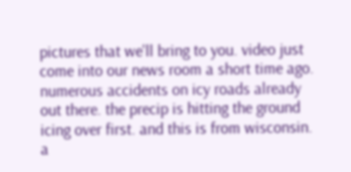pictures that we'll bring to you. video just come into our news room a short time ago. numerous accidents on icy roads already out there. the precip is hitting the ground icing over first. and this is from wisconsin. a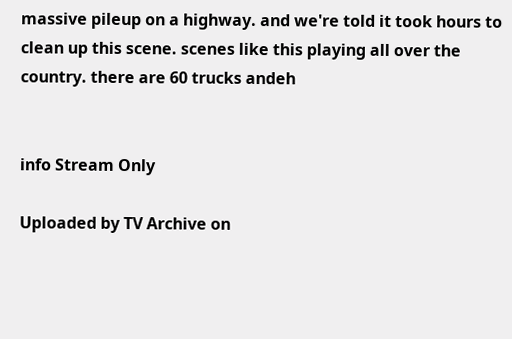massive pileup on a highway. and we're told it took hours to clean up this scene. scenes like this playing all over the country. there are 60 trucks andeh


info Stream Only

Uploaded by TV Archive on